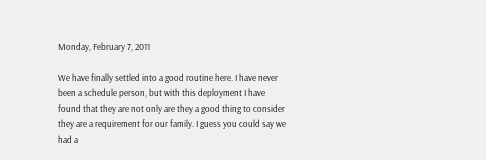Monday, February 7, 2011

We have finally settled into a good routine here. I have never been a schedule person, but with this deployment I have found that they are not only are they a good thing to consider they are a requirement for our family. I guess you could say we had a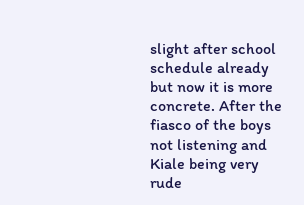slight after school schedule already but now it is more concrete. After the fiasco of the boys not listening and Kiale being very rude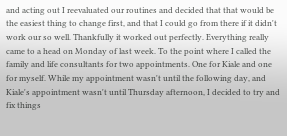and acting out I reevaluated our routines and decided that that would be the easiest thing to change first, and that I could go from there if it didn't work our so well. Thankfully it worked out perfectly. Everything really came to a head on Monday of last week. To the point where I called the family and life consultants for two appointments. One for Kiale and one for myself. While my appointment wasn't until the following day, and Kiale's appointment wasn't until Thursday afternoon, I decided to try and fix things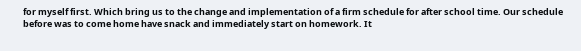for myself first. Which bring us to the change and implementation of a firm schedule for after school time. Our schedule before was to come home have snack and immediately start on homework. It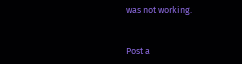was not working.


Post a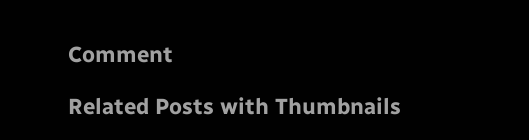Comment

Related Posts with Thumbnails